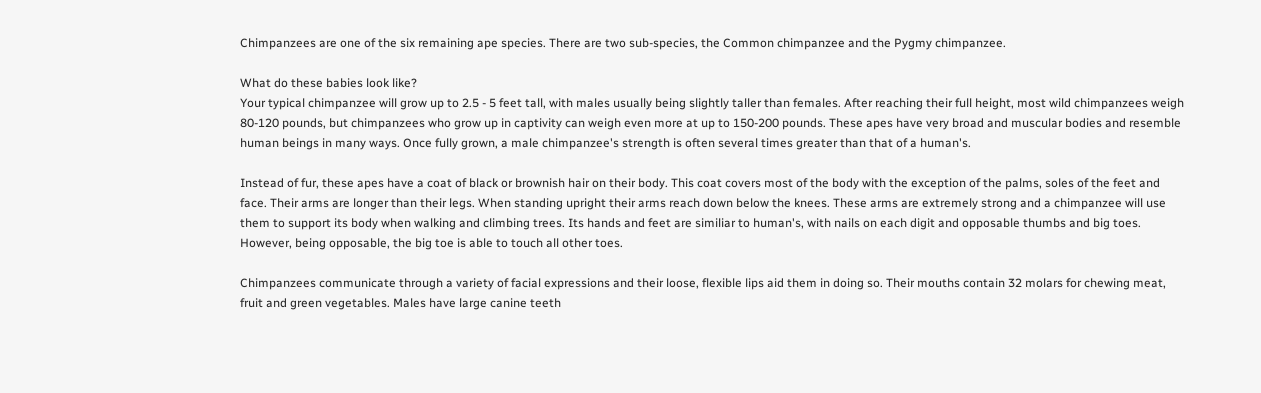Chimpanzees are one of the six remaining ape species. There are two sub-species, the Common chimpanzee and the Pygmy chimpanzee.

What do these babies look like?
Your typical chimpanzee will grow up to 2.5 - 5 feet tall, with males usually being slightly taller than females. After reaching their full height, most wild chimpanzees weigh 80-120 pounds, but chimpanzees who grow up in captivity can weigh even more at up to 150-200 pounds. These apes have very broad and muscular bodies and resemble human beings in many ways. Once fully grown, a male chimpanzee's strength is often several times greater than that of a human's.

Instead of fur, these apes have a coat of black or brownish hair on their body. This coat covers most of the body with the exception of the palms, soles of the feet and face. Their arms are longer than their legs. When standing upright their arms reach down below the knees. These arms are extremely strong and a chimpanzee will use them to support its body when walking and climbing trees. Its hands and feet are similiar to human's, with nails on each digit and opposable thumbs and big toes. However, being opposable, the big toe is able to touch all other toes.

Chimpanzees communicate through a variety of facial expressions and their loose, flexible lips aid them in doing so. Their mouths contain 32 molars for chewing meat, fruit and green vegetables. Males have large canine teeth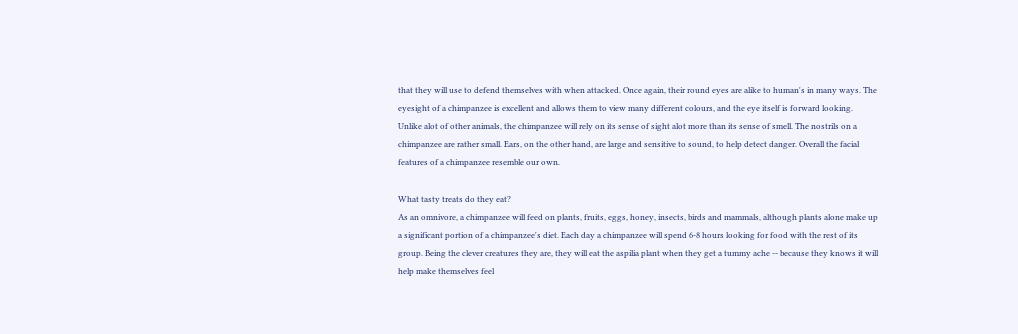that they will use to defend themselves with when attacked. Once again, their round eyes are alike to human's in many ways. The eyesight of a chimpanzee is excellent and allows them to view many different colours, and the eye itself is forward looking. Unlike alot of other animals, the chimpanzee will rely on its sense of sight alot more than its sense of smell. The nostrils on a chimpanzee are rather small. Ears, on the other hand, are large and sensitive to sound, to help detect danger. Overall the facial features of a chimpanzee resemble our own.

What tasty treats do they eat?
As an omnivore, a chimpanzee will feed on plants, fruits, eggs, honey, insects, birds and mammals, although plants alone make up a significant portion of a chimpanzee's diet. Each day a chimpanzee will spend 6-8 hours looking for food with the rest of its group. Being the clever creatures they are, they will eat the aspilia plant when they get a tummy ache -- because they knows it will help make themselves feel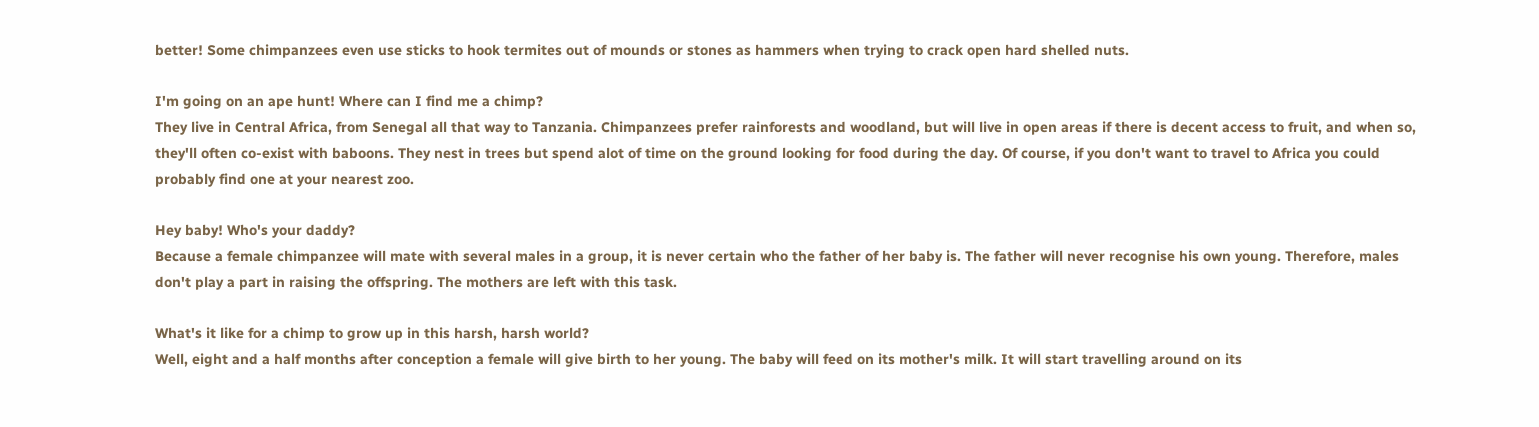better! Some chimpanzees even use sticks to hook termites out of mounds or stones as hammers when trying to crack open hard shelled nuts.

I'm going on an ape hunt! Where can I find me a chimp?
They live in Central Africa, from Senegal all that way to Tanzania. Chimpanzees prefer rainforests and woodland, but will live in open areas if there is decent access to fruit, and when so, they'll often co-exist with baboons. They nest in trees but spend alot of time on the ground looking for food during the day. Of course, if you don't want to travel to Africa you could probably find one at your nearest zoo.

Hey baby! Who's your daddy?
Because a female chimpanzee will mate with several males in a group, it is never certain who the father of her baby is. The father will never recognise his own young. Therefore, males don't play a part in raising the offspring. The mothers are left with this task.

What's it like for a chimp to grow up in this harsh, harsh world?
Well, eight and a half months after conception a female will give birth to her young. The baby will feed on its mother's milk. It will start travelling around on its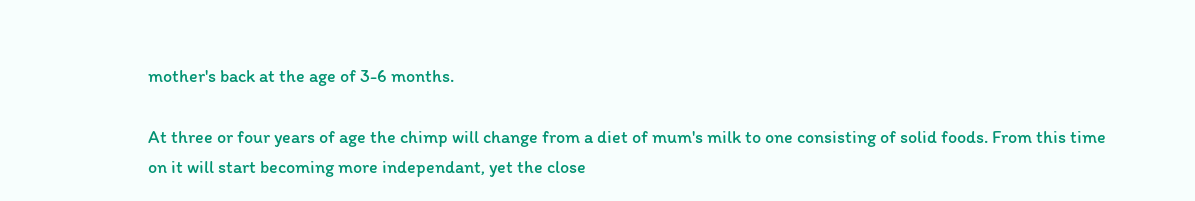mother's back at the age of 3-6 months.

At three or four years of age the chimp will change from a diet of mum's milk to one consisting of solid foods. From this time on it will start becoming more independant, yet the close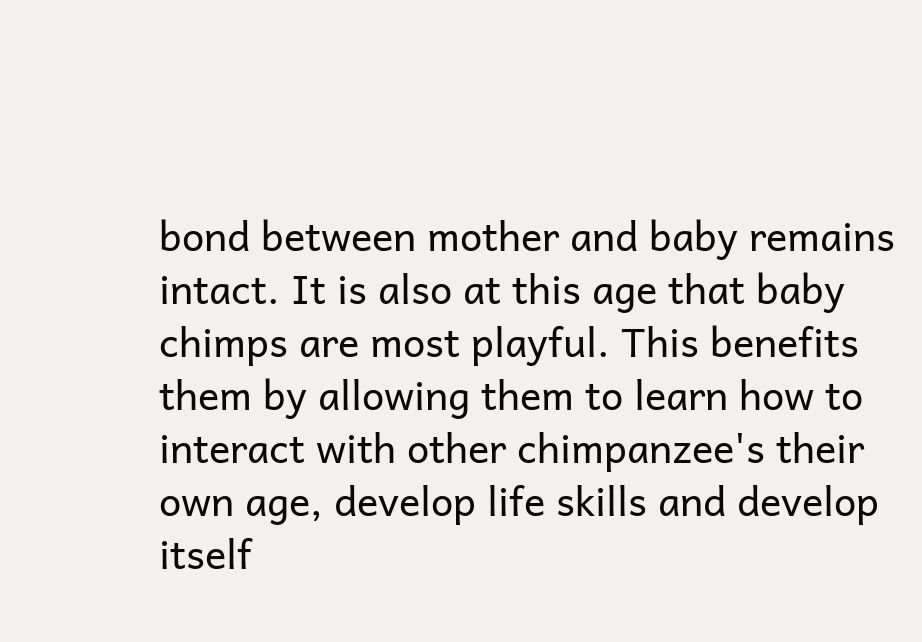bond between mother and baby remains intact. It is also at this age that baby chimps are most playful. This benefits them by allowing them to learn how to interact with other chimpanzee's their own age, develop life skills and develop itself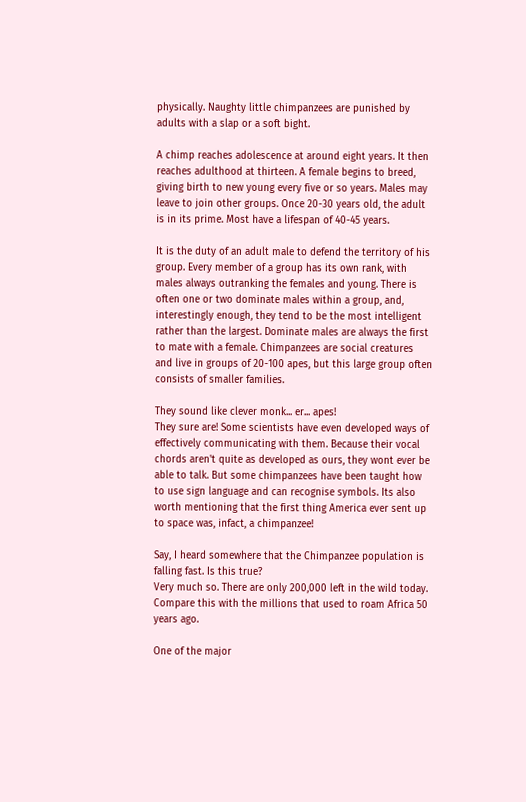physically. Naughty little chimpanzees are punished by adults with a slap or a soft bight.

A chimp reaches adolescence at around eight years. It then reaches adulthood at thirteen. A female begins to breed, giving birth to new young every five or so years. Males may leave to join other groups. Once 20-30 years old, the adult is in its prime. Most have a lifespan of 40-45 years.

It is the duty of an adult male to defend the territory of his group. Every member of a group has its own rank, with males always outranking the females and young. There is often one or two dominate males within a group, and, interestingly enough, they tend to be the most intelligent rather than the largest. Dominate males are always the first to mate with a female. Chimpanzees are social creatures and live in groups of 20-100 apes, but this large group often consists of smaller families.

They sound like clever monk... er... apes!
They sure are! Some scientists have even developed ways of effectively communicating with them. Because their vocal chords aren't quite as developed as ours, they wont ever be able to talk. But some chimpanzees have been taught how to use sign language and can recognise symbols. Its also worth mentioning that the first thing America ever sent up to space was, infact, a chimpanzee!

Say, I heard somewhere that the Chimpanzee population is falling fast. Is this true?
Very much so. There are only 200,000 left in the wild today. Compare this with the millions that used to roam Africa 50 years ago.

One of the major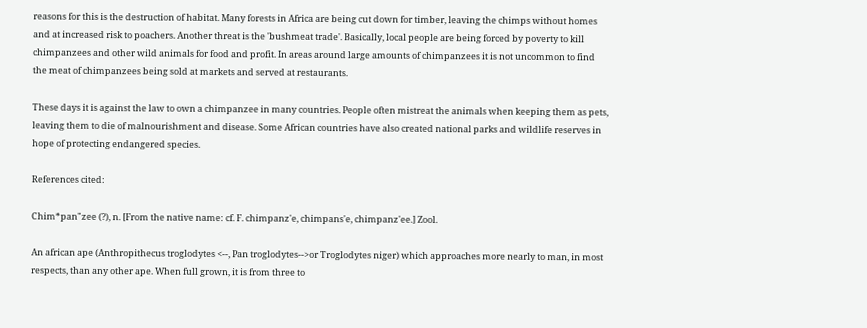reasons for this is the destruction of habitat. Many forests in Africa are being cut down for timber, leaving the chimps without homes and at increased risk to poachers. Another threat is the 'bushmeat trade'. Basically, local people are being forced by poverty to kill chimpanzees and other wild animals for food and profit. In areas around large amounts of chimpanzees it is not uncommon to find the meat of chimpanzees being sold at markets and served at restaurants.

These days it is against the law to own a chimpanzee in many countries. People often mistreat the animals when keeping them as pets, leaving them to die of malnourishment and disease. Some African countries have also created national parks and wildlife reserves in hope of protecting endangered species.

References cited:

Chim*pan"zee (?), n. [From the native name: cf. F. chimpanz'e, chimpans'e, chimpanz'ee.] Zool.

An african ape (Anthropithecus troglodytes <--, Pan troglodytes-->or Troglodytes niger) which approaches more nearly to man, in most respects, than any other ape. When full grown, it is from three to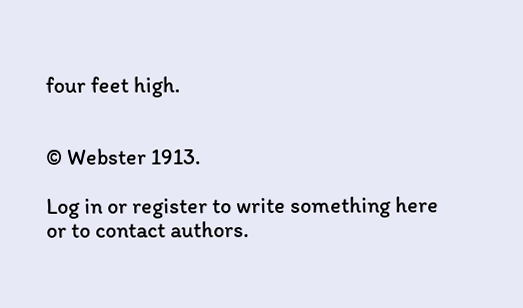four feet high.


© Webster 1913.

Log in or register to write something here or to contact authors.